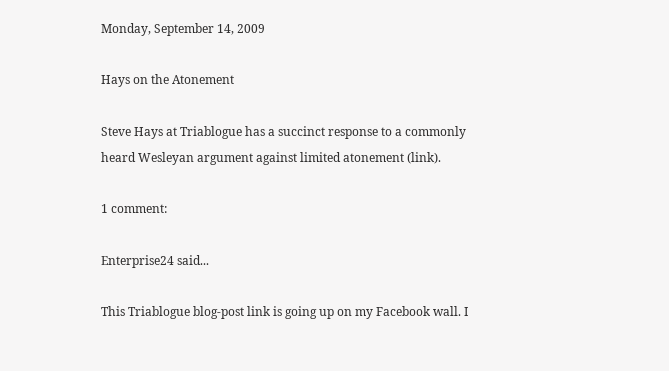Monday, September 14, 2009

Hays on the Atonement

Steve Hays at Triablogue has a succinct response to a commonly heard Wesleyan argument against limited atonement (link).

1 comment:

Enterprise24 said...

This Triablogue blog-post link is going up on my Facebook wall. I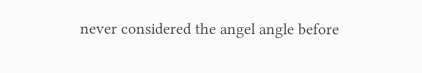never considered the angel angle before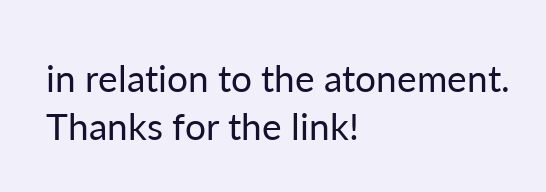in relation to the atonement. Thanks for the link!